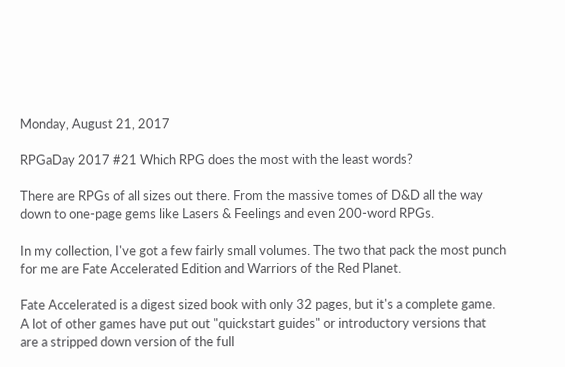Monday, August 21, 2017

RPGaDay 2017 #21 Which RPG does the most with the least words?

There are RPGs of all sizes out there. From the massive tomes of D&D all the way down to one-page gems like Lasers & Feelings and even 200-word RPGs.

In my collection, I've got a few fairly small volumes. The two that pack the most punch for me are Fate Accelerated Edition and Warriors of the Red Planet.

Fate Accelerated is a digest sized book with only 32 pages, but it's a complete game. A lot of other games have put out "quickstart guides" or introductory versions that are a stripped down version of the full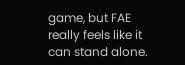game, but FAE really feels like it can stand alone.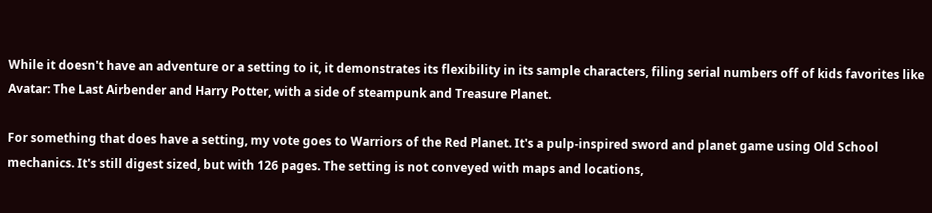While it doesn't have an adventure or a setting to it, it demonstrates its flexibility in its sample characters, filing serial numbers off of kids favorites like Avatar: The Last Airbender and Harry Potter, with a side of steampunk and Treasure Planet.

For something that does have a setting, my vote goes to Warriors of the Red Planet. It's a pulp-inspired sword and planet game using Old School mechanics. It's still digest sized, but with 126 pages. The setting is not conveyed with maps and locations,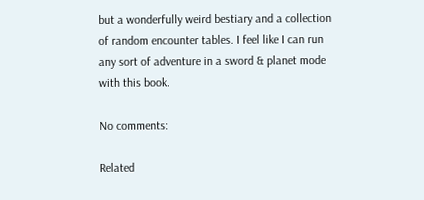but a wonderfully weird bestiary and a collection of random encounter tables. I feel like I can run any sort of adventure in a sword & planet mode with this book.

No comments:

Related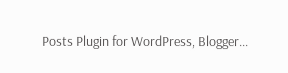Posts Plugin for WordPress, Blogger...